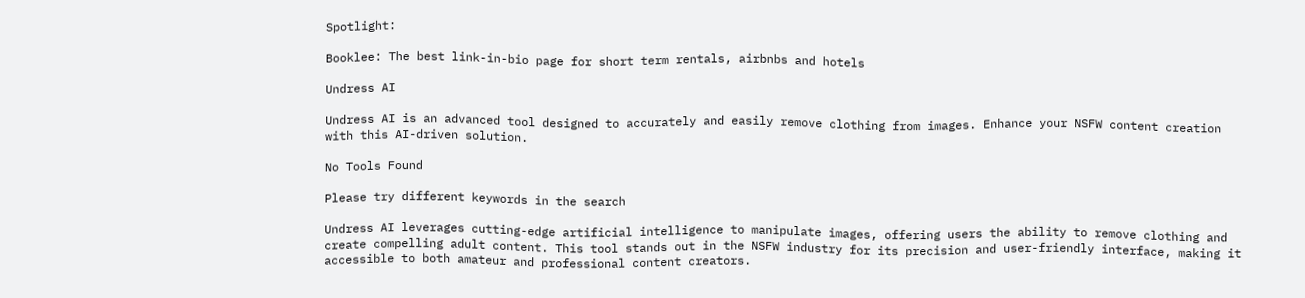Spotlight:

Booklee: The best link-in-bio page for short term rentals, airbnbs and hotels

Undress AI

Undress AI is an advanced tool designed to accurately and easily remove clothing from images. Enhance your NSFW content creation with this AI-driven solution.

No Tools Found

Please try different keywords in the search

Undress AI leverages cutting-edge artificial intelligence to manipulate images, offering users the ability to remove clothing and create compelling adult content. This tool stands out in the NSFW industry for its precision and user-friendly interface, making it accessible to both amateur and professional content creators.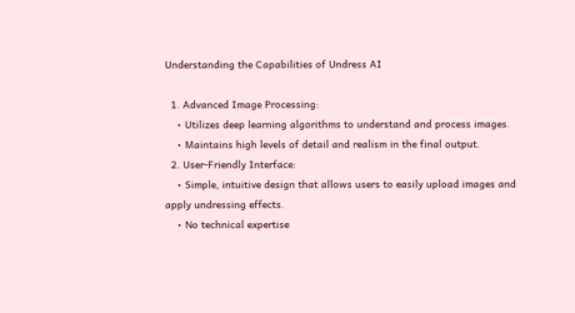Understanding the Capabilities of Undress AI

  1. Advanced Image Processing:
    • Utilizes deep learning algorithms to understand and process images.
    • Maintains high levels of detail and realism in the final output.
  2. User-Friendly Interface:
    • Simple, intuitive design that allows users to easily upload images and apply undressing effects.
    • No technical expertise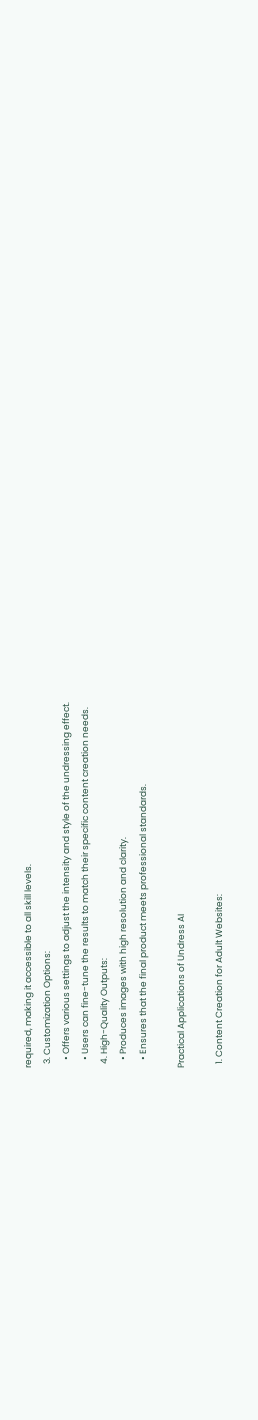required, making it accessible to all skill levels.
  3. Customization Options:
    • Offers various settings to adjust the intensity and style of the undressing effect.
    • Users can fine-tune the results to match their specific content creation needs.
  4. High-Quality Outputs:
    • Produces images with high resolution and clarity.
    • Ensures that the final product meets professional standards.

Practical Applications of Undress AI

  1. Content Creation for Adult Websites: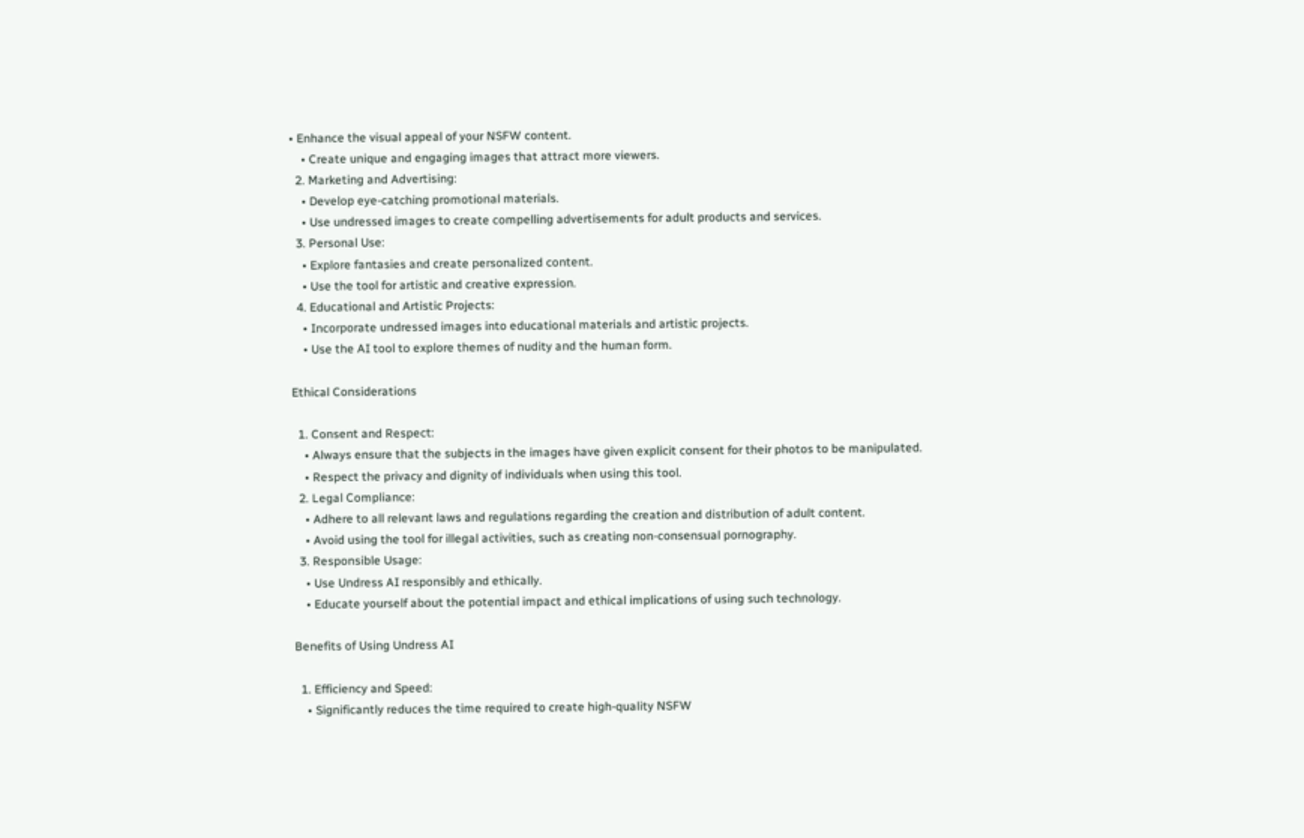• Enhance the visual appeal of your NSFW content.
    • Create unique and engaging images that attract more viewers.
  2. Marketing and Advertising:
    • Develop eye-catching promotional materials.
    • Use undressed images to create compelling advertisements for adult products and services.
  3. Personal Use:
    • Explore fantasies and create personalized content.
    • Use the tool for artistic and creative expression.
  4. Educational and Artistic Projects:
    • Incorporate undressed images into educational materials and artistic projects.
    • Use the AI tool to explore themes of nudity and the human form.

Ethical Considerations

  1. Consent and Respect:
    • Always ensure that the subjects in the images have given explicit consent for their photos to be manipulated.
    • Respect the privacy and dignity of individuals when using this tool.
  2. Legal Compliance:
    • Adhere to all relevant laws and regulations regarding the creation and distribution of adult content.
    • Avoid using the tool for illegal activities, such as creating non-consensual pornography.
  3. Responsible Usage:
    • Use Undress AI responsibly and ethically.
    • Educate yourself about the potential impact and ethical implications of using such technology.

Benefits of Using Undress AI

  1. Efficiency and Speed:
    • Significantly reduces the time required to create high-quality NSFW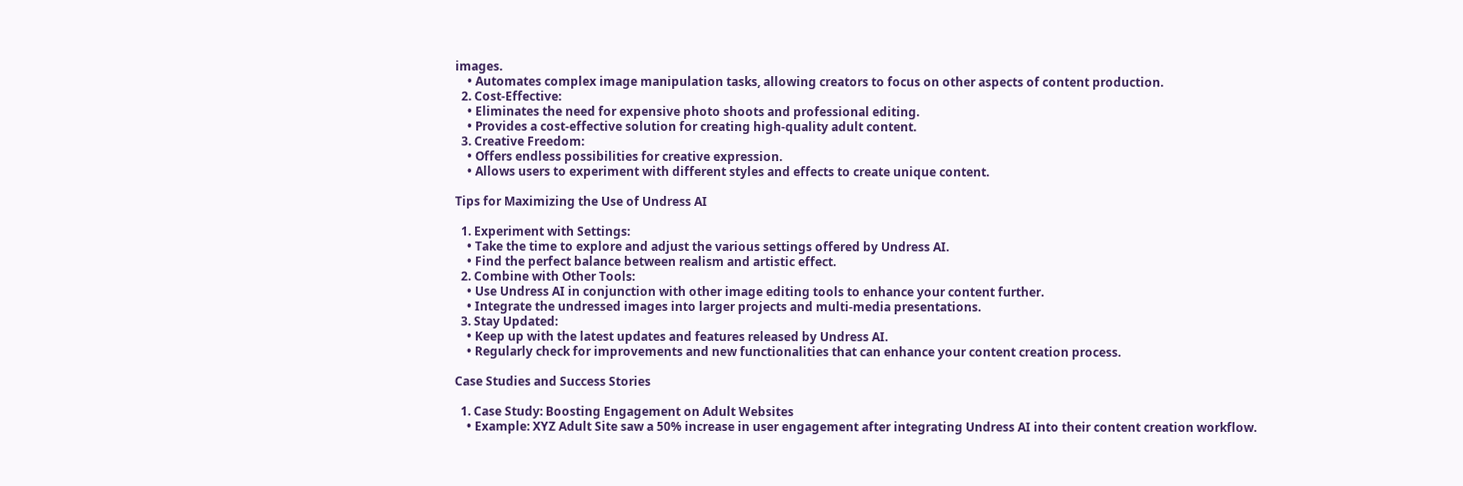images.
    • Automates complex image manipulation tasks, allowing creators to focus on other aspects of content production.
  2. Cost-Effective:
    • Eliminates the need for expensive photo shoots and professional editing.
    • Provides a cost-effective solution for creating high-quality adult content.
  3. Creative Freedom:
    • Offers endless possibilities for creative expression.
    • Allows users to experiment with different styles and effects to create unique content.

Tips for Maximizing the Use of Undress AI

  1. Experiment with Settings:
    • Take the time to explore and adjust the various settings offered by Undress AI.
    • Find the perfect balance between realism and artistic effect.
  2. Combine with Other Tools:
    • Use Undress AI in conjunction with other image editing tools to enhance your content further.
    • Integrate the undressed images into larger projects and multi-media presentations.
  3. Stay Updated:
    • Keep up with the latest updates and features released by Undress AI.
    • Regularly check for improvements and new functionalities that can enhance your content creation process.

Case Studies and Success Stories

  1. Case Study: Boosting Engagement on Adult Websites
    • Example: XYZ Adult Site saw a 50% increase in user engagement after integrating Undress AI into their content creation workflow.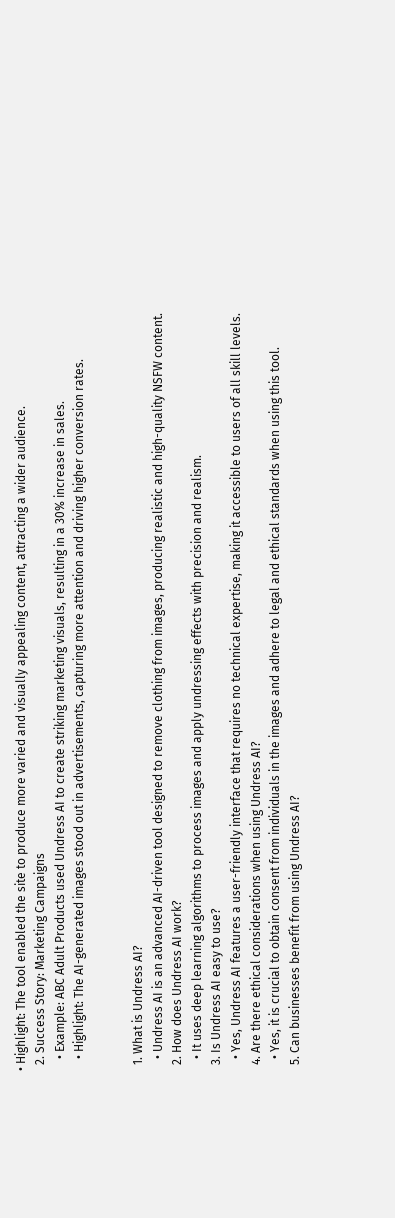• Highlight: The tool enabled the site to produce more varied and visually appealing content, attracting a wider audience.
  2. Success Story: Marketing Campaigns
    • Example: ABC Adult Products used Undress AI to create striking marketing visuals, resulting in a 30% increase in sales.
    • Highlight: The AI-generated images stood out in advertisements, capturing more attention and driving higher conversion rates.


  1. What is Undress AI?
    • Undress AI is an advanced AI-driven tool designed to remove clothing from images, producing realistic and high-quality NSFW content.
  2. How does Undress AI work?
    • It uses deep learning algorithms to process images and apply undressing effects with precision and realism.
  3. Is Undress AI easy to use?
    • Yes, Undress AI features a user-friendly interface that requires no technical expertise, making it accessible to users of all skill levels.
  4. Are there ethical considerations when using Undress AI?
    • Yes, it is crucial to obtain consent from individuals in the images and adhere to legal and ethical standards when using this tool.
  5. Can businesses benefit from using Undress AI?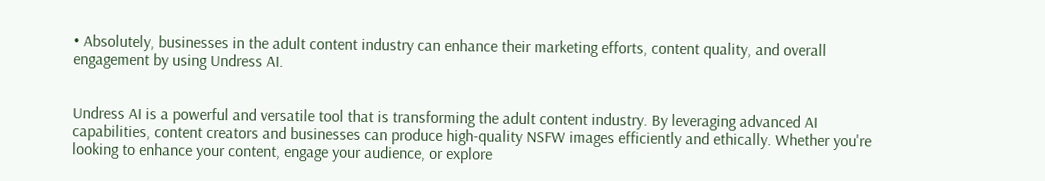• Absolutely, businesses in the adult content industry can enhance their marketing efforts, content quality, and overall engagement by using Undress AI.


Undress AI is a powerful and versatile tool that is transforming the adult content industry. By leveraging advanced AI capabilities, content creators and businesses can produce high-quality NSFW images efficiently and ethically. Whether you're looking to enhance your content, engage your audience, or explore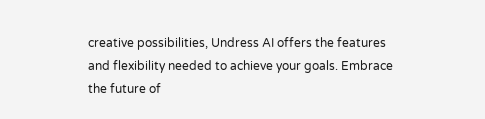creative possibilities, Undress AI offers the features and flexibility needed to achieve your goals. Embrace the future of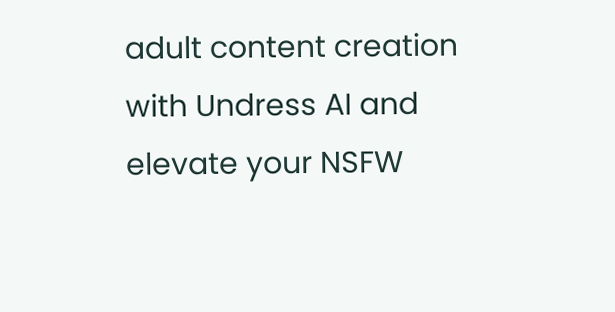adult content creation with Undress AI and elevate your NSFW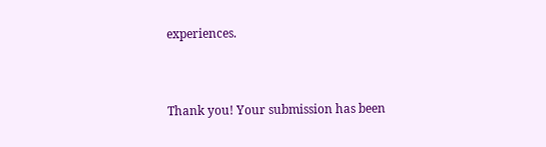experiences.


Thank you! Your submission has been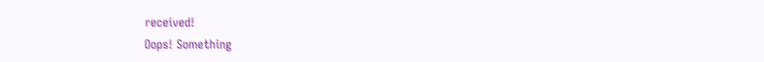received!
Oops! Something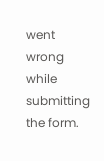went wrong while submitting the form.